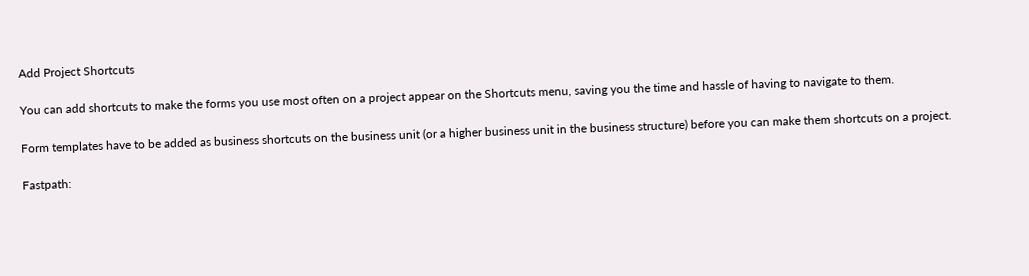Add Project Shortcuts

You can add shortcuts to make the forms you use most often on a project appear on the Shortcuts menu, saving you the time and hassle of having to navigate to them.

Form templates have to be added as business shortcuts on the business unit (or a higher business unit in the business structure) before you can make them shortcuts on a project.

Fastpath: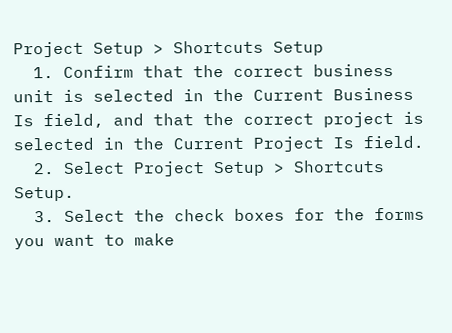Project Setup > Shortcuts Setup
  1. Confirm that the correct business unit is selected in the Current Business Is field, and that the correct project is selected in the Current Project Is field.
  2. Select Project Setup > Shortcuts Setup.
  3. Select the check boxes for the forms you want to make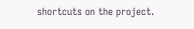shortcuts on the project.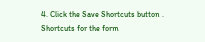4. Click the Save Shortcuts button .
Shortcuts for the form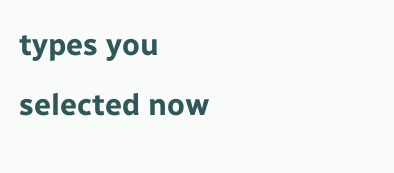types you selected now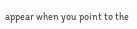appear when you point to the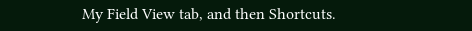My Field View tab, and then Shortcuts.